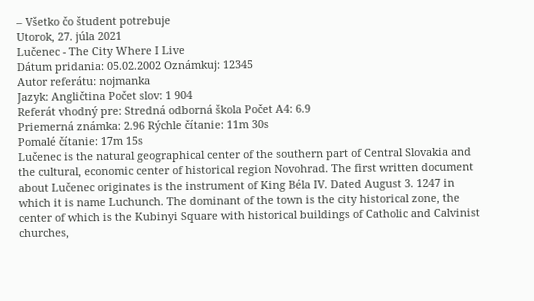– Všetko čo študent potrebuje
Utorok, 27. júla 2021
Lučenec - The City Where I Live
Dátum pridania: 05.02.2002 Oznámkuj: 12345
Autor referátu: nojmanka
Jazyk: Angličtina Počet slov: 1 904
Referát vhodný pre: Stredná odborná škola Počet A4: 6.9
Priemerná známka: 2.96 Rýchle čítanie: 11m 30s
Pomalé čítanie: 17m 15s
Lučenec is the natural geographical center of the southern part of Central Slovakia and the cultural, economic center of historical region Novohrad. The first written document about Lučenec originates is the instrument of King Béla IV. Dated August 3. 1247 in which it is name Luchunch. The dominant of the town is the city historical zone, the center of which is the Kubinyi Square with historical buildings of Catholic and Calvinist churches,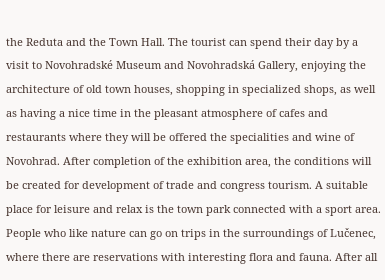the Reduta and the Town Hall. The tourist can spend their day by a visit to Novohradské Museum and Novohradská Gallery, enjoying the architecture of old town houses, shopping in specialized shops, as well as having a nice time in the pleasant atmosphere of cafes and restaurants where they will be offered the specialities and wine of Novohrad. After completion of the exhibition area, the conditions will be created for development of trade and congress tourism. A suitable place for leisure and relax is the town park connected with a sport area.
People who like nature can go on trips in the surroundings of Lučenec, where there are reservations with interesting flora and fauna. After all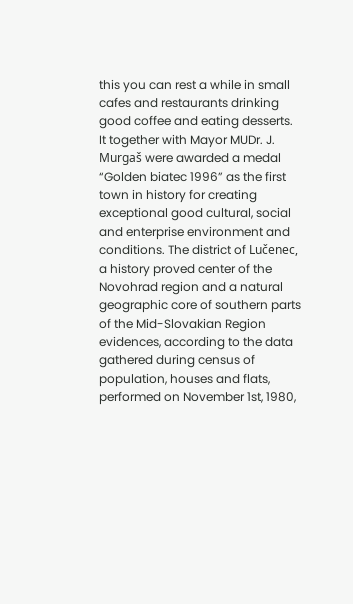this you can rest a while in small cafes and restaurants drinking good coffee and eating desserts. It together with Mayor MUDr. J. Murgaš were awarded a medal “Golden biatec 1996” as the first town in history for creating exceptional good cultural, social and enterprise environment and conditions. The district of Lučenec, a history proved center of the Novohrad region and a natural geographic core of southern parts of the Mid-Slovakian Region evidences, according to the data gathered during census of population, houses and flats, performed on November 1st, 1980,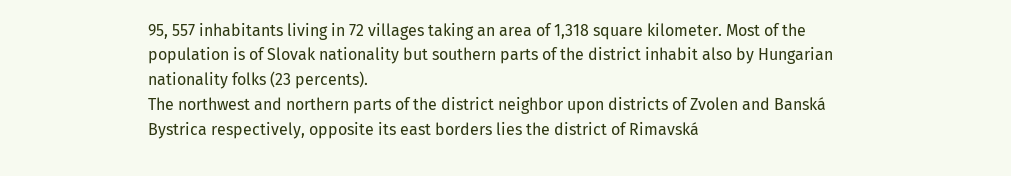95, 557 inhabitants living in 72 villages taking an area of 1,318 square kilometer. Most of the population is of Slovak nationality but southern parts of the district inhabit also by Hungarian nationality folks (23 percents).
The northwest and northern parts of the district neighbor upon districts of Zvolen and Banská Bystrica respectively, opposite its east borders lies the district of Rimavská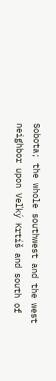Sobota; the whole southwest and the west neighbor upon Veľký Krtíš and south of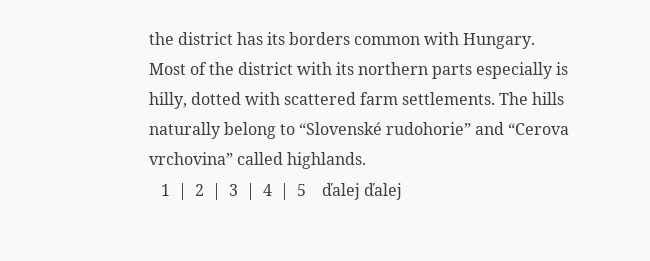the district has its borders common with Hungary.
Most of the district with its northern parts especially is hilly, dotted with scattered farm settlements. The hills naturally belong to “Slovenské rudohorie” and “Cerova vrchovina” called highlands.
   1  |  2  |  3  |  4  |  5    ďalej ďalej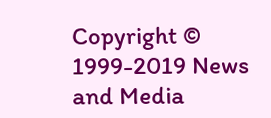Copyright © 1999-2019 News and Media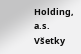Holding, a.s.
Všetky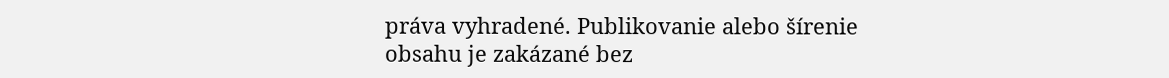práva vyhradené. Publikovanie alebo šírenie obsahu je zakázané bez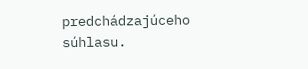predchádzajúceho súhlasu.